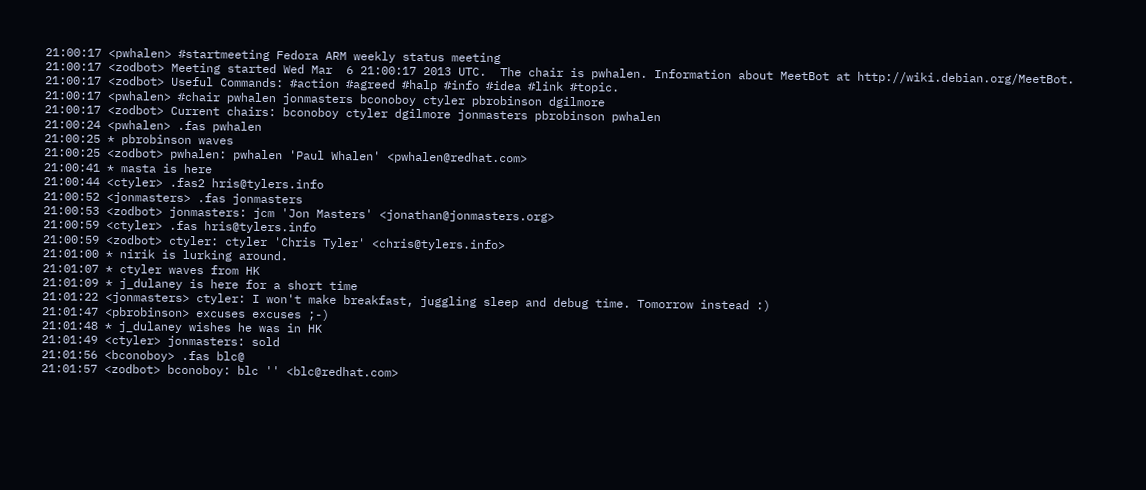21:00:17 <pwhalen> #startmeeting Fedora ARM weekly status meeting
21:00:17 <zodbot> Meeting started Wed Mar  6 21:00:17 2013 UTC.  The chair is pwhalen. Information about MeetBot at http://wiki.debian.org/MeetBot.
21:00:17 <zodbot> Useful Commands: #action #agreed #halp #info #idea #link #topic.
21:00:17 <pwhalen> #chair pwhalen jonmasters bconoboy ctyler pbrobinson dgilmore
21:00:17 <zodbot> Current chairs: bconoboy ctyler dgilmore jonmasters pbrobinson pwhalen
21:00:24 <pwhalen> .fas pwhalen
21:00:25 * pbrobinson waves
21:00:25 <zodbot> pwhalen: pwhalen 'Paul Whalen' <pwhalen@redhat.com>
21:00:41 * masta is here
21:00:44 <ctyler> .fas2 hris@tylers.info
21:00:52 <jonmasters> .fas jonmasters
21:00:53 <zodbot> jonmasters: jcm 'Jon Masters' <jonathan@jonmasters.org>
21:00:59 <ctyler> .fas hris@tylers.info
21:00:59 <zodbot> ctyler: ctyler 'Chris Tyler' <chris@tylers.info>
21:01:00 * nirik is lurking around.
21:01:07 * ctyler waves from HK
21:01:09 * j_dulaney is here for a short time
21:01:22 <jonmasters> ctyler: I won't make breakfast, juggling sleep and debug time. Tomorrow instead :)
21:01:47 <pbrobinson> excuses excuses ;-)
21:01:48 * j_dulaney wishes he was in HK
21:01:49 <ctyler> jonmasters: sold
21:01:56 <bconoboy> .fas blc@
21:01:57 <zodbot> bconoboy: blc '' <blc@redhat.com>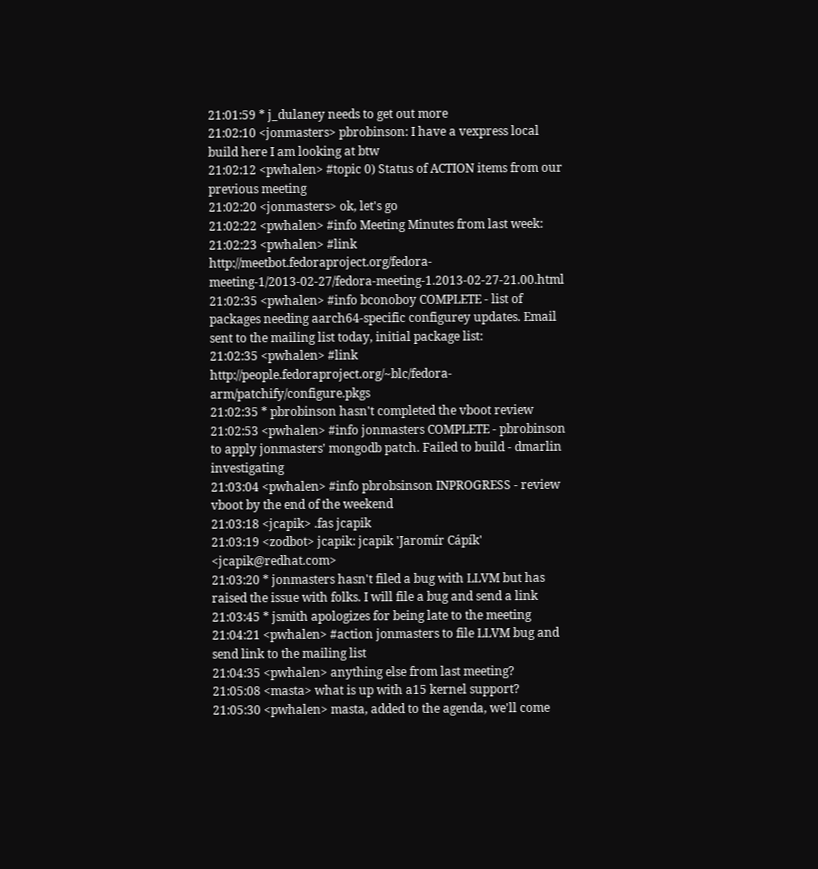21:01:59 * j_dulaney needs to get out more
21:02:10 <jonmasters> pbrobinson: I have a vexpress local build here I am looking at btw
21:02:12 <pwhalen> #topic 0) Status of ACTION items from our previous meeting
21:02:20 <jonmasters> ok, let's go
21:02:22 <pwhalen> #info Meeting Minutes from last week:
21:02:23 <pwhalen> #link http://meetbot.fedoraproject.org/fedora-meeting-1/2013-02-27/fedora-meeting-1.2013-02-27-21.00.html
21:02:35 <pwhalen> #info bconoboy COMPLETE - list of packages needing aarch64-specific configurey updates. Email sent to the mailing list today, initial package list:
21:02:35 <pwhalen> #link http://people.fedoraproject.org/~blc/fedora-arm/patchify/configure.pkgs
21:02:35 * pbrobinson hasn't completed the vboot review
21:02:53 <pwhalen> #info jonmasters COMPLETE - pbrobinson to apply jonmasters' mongodb patch. Failed to build - dmarlin investigating
21:03:04 <pwhalen> #info pbrobsinson INPROGRESS - review vboot by the end of the weekend
21:03:18 <jcapik> .fas jcapik
21:03:19 <zodbot> jcapik: jcapik 'Jaromír Cápík' <jcapik@redhat.com>
21:03:20 * jonmasters hasn't filed a bug with LLVM but has raised the issue with folks. I will file a bug and send a link
21:03:45 * jsmith apologizes for being late to the meeting
21:04:21 <pwhalen> #action jonmasters to file LLVM bug and send link to the mailing list
21:04:35 <pwhalen> anything else from last meeting?
21:05:08 <masta> what is up with a15 kernel support?
21:05:30 <pwhalen> masta, added to the agenda, we'll come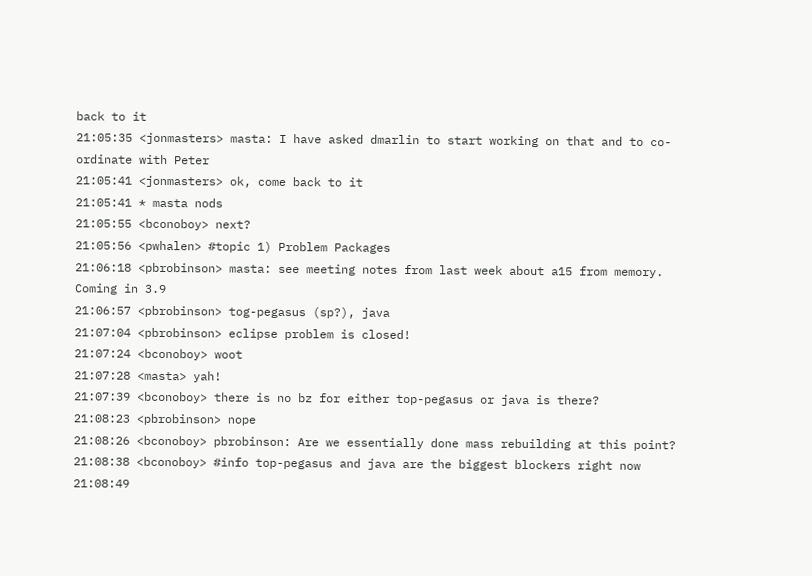back to it
21:05:35 <jonmasters> masta: I have asked dmarlin to start working on that and to co-ordinate with Peter
21:05:41 <jonmasters> ok, come back to it
21:05:41 * masta nods
21:05:55 <bconoboy> next?
21:05:56 <pwhalen> #topic 1) Problem Packages
21:06:18 <pbrobinson> masta: see meeting notes from last week about a15 from memory. Coming in 3.9
21:06:57 <pbrobinson> tog-pegasus (sp?), java
21:07:04 <pbrobinson> eclipse problem is closed!
21:07:24 <bconoboy> woot
21:07:28 <masta> yah!
21:07:39 <bconoboy> there is no bz for either top-pegasus or java is there?
21:08:23 <pbrobinson> nope
21:08:26 <bconoboy> pbrobinson: Are we essentially done mass rebuilding at this point?
21:08:38 <bconoboy> #info top-pegasus and java are the biggest blockers right now
21:08:49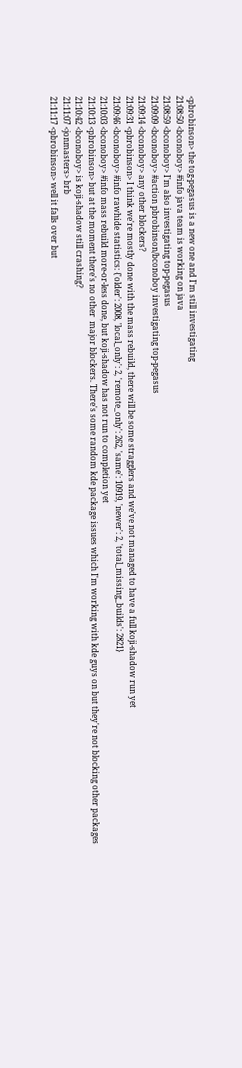<pbrobinson> the tog-pegasus is a new one and I'm still investigating
21:08:50 <bconoboy> #info java team is working on java
21:08:59 <bconoboy> I'm also investigating top-pegasus
21:09:09 <bconoboy> #action pbrobinson/bconoboy investigating top-pegasus
21:09:14 <bconoboy> any other blockers?
21:09:31 <pbrobinson> I think we're mostly done with the mass rebuild, there will be some stragglers and we've not managed to have a full koji-shadow run yet
21:09:46 <bconoboy> #info rawhide statistics: {'older': 2008, 'local_only': 2, 'remote_only': 262, 'same': 10919, 'newer': 2, 'total_missing_builds': 2821}
21:10:03 <bconoboy> #info mass rebuild more-or-less done, but koji-shadow has not run to completion yet
21:10:13 <pbrobinson> but at the moment there's no other  major blockers. There's some random kde package issues which I'm working with kde guys on but they're not blocking other packages
21:10:42 <bconoboy> is koji-shadow still crashing?
21:11:07 <jonmasters> brb
21:11:17 <pbrobinson> well it falls over but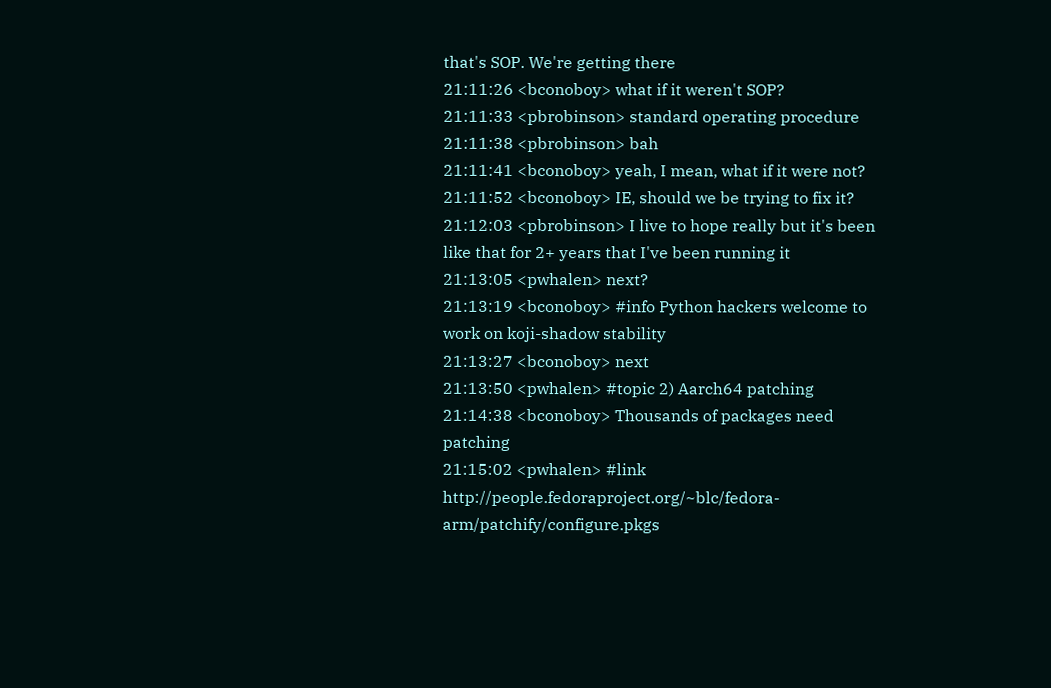that's SOP. We're getting there
21:11:26 <bconoboy> what if it weren't SOP?
21:11:33 <pbrobinson> standard operating procedure
21:11:38 <pbrobinson> bah
21:11:41 <bconoboy> yeah, I mean, what if it were not?
21:11:52 <bconoboy> IE, should we be trying to fix it?
21:12:03 <pbrobinson> I live to hope really but it's been like that for 2+ years that I've been running it
21:13:05 <pwhalen> next?
21:13:19 <bconoboy> #info Python hackers welcome to work on koji-shadow stability
21:13:27 <bconoboy> next
21:13:50 <pwhalen> #topic 2) Aarch64 patching
21:14:38 <bconoboy> Thousands of packages need patching
21:15:02 <pwhalen> #link http://people.fedoraproject.org/~blc/fedora-arm/patchify/configure.pkgs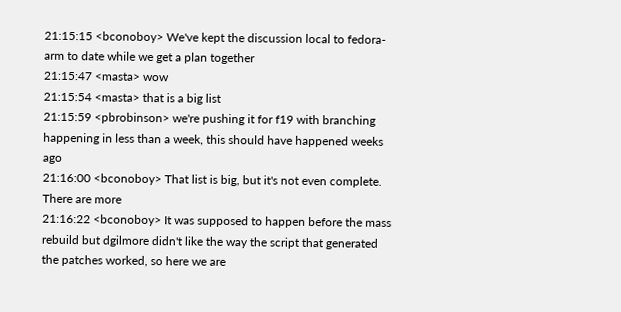21:15:15 <bconoboy> We've kept the discussion local to fedora-arm to date while we get a plan together
21:15:47 <masta> wow
21:15:54 <masta> that is a big list
21:15:59 <pbrobinson> we're pushing it for f19 with branching happening in less than a week, this should have happened weeks ago
21:16:00 <bconoboy> That list is big, but it's not even complete.  There are more
21:16:22 <bconoboy> It was supposed to happen before the mass rebuild but dgilmore didn't like the way the script that generated the patches worked, so here we are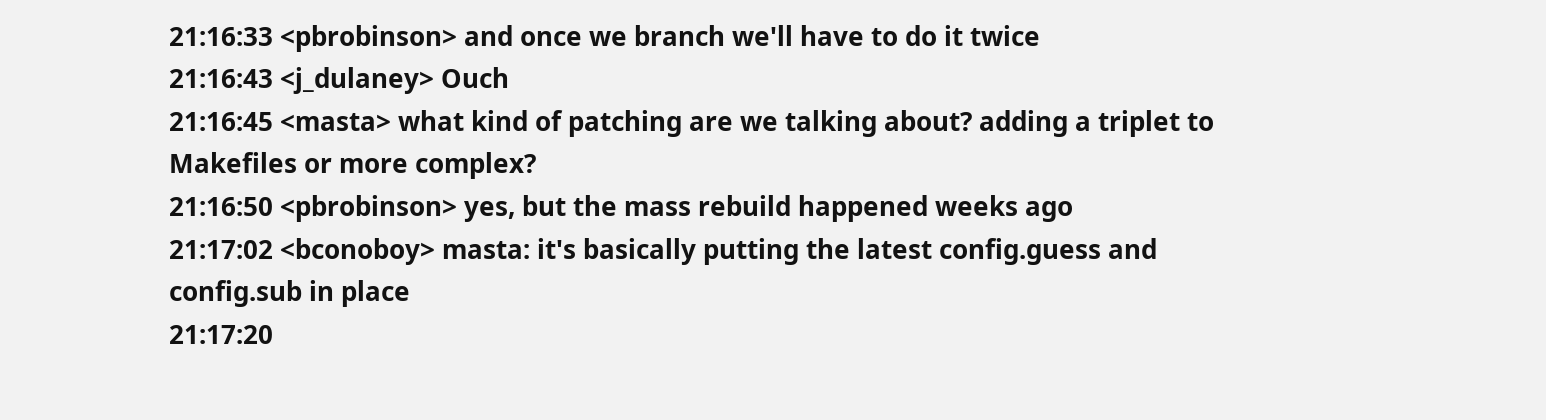21:16:33 <pbrobinson> and once we branch we'll have to do it twice
21:16:43 <j_dulaney> Ouch
21:16:45 <masta> what kind of patching are we talking about? adding a triplet to Makefiles or more complex?
21:16:50 <pbrobinson> yes, but the mass rebuild happened weeks ago
21:17:02 <bconoboy> masta: it's basically putting the latest config.guess and config.sub in place
21:17:20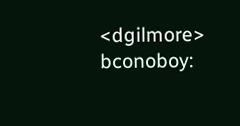<dgilmore> bconoboy: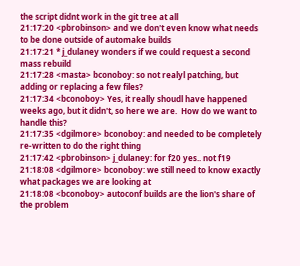the script didnt work in the git tree at all
21:17:20 <pbrobinson> and we don't even know what needs to be done outside of automake builds
21:17:21 * j_dulaney wonders if we could request a second mass rebuild
21:17:28 <masta> bconoboy: so not realyl patching, but adding or replacing a few files?
21:17:34 <bconoboy> Yes, it really shoudl have happened weeks ago, but it didn't, so here we are.  How do we want to handle this?
21:17:35 <dgilmore> bconoboy: and needed to be completely re-written to do the right thing
21:17:42 <pbrobinson> j_dulaney: for f20 yes.. not f19
21:18:08 <dgilmore> bconoboy: we still need to know exactly what packages we are looking at
21:18:08 <bconoboy> autoconf builds are the lion's share of the problem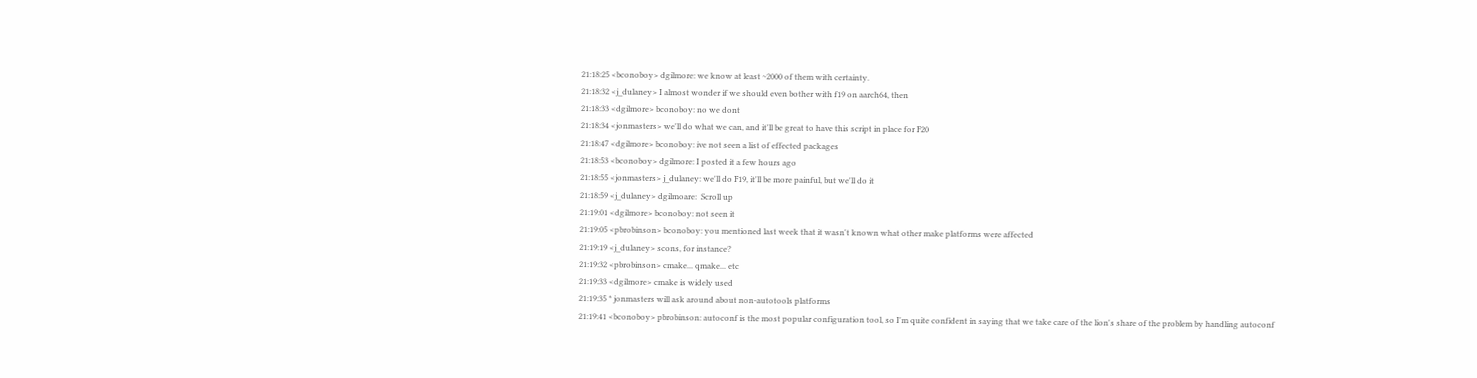21:18:25 <bconoboy> dgilmore: we know at least ~2000 of them with certainty.
21:18:32 <j_dulaney> I almost wonder if we should even bother with f19 on aarch64, then
21:18:33 <dgilmore> bconoboy: no we dont
21:18:34 <jonmasters> we'll do what we can, and it'll be great to have this script in place for F20
21:18:47 <dgilmore> bconoboy: ive not seen a list of effected packages
21:18:53 <bconoboy> dgilmore: I posted it a few hours ago
21:18:55 <jonmasters> j_dulaney: we'll do F19, it'll be more painful, but we'll do it
21:18:59 <j_dulaney> dgilmoare:  Scroll up
21:19:01 <dgilmore> bconoboy: not seen it
21:19:05 <pbrobinson> bconoboy: you mentioned last week that it wasn't known what other make platforms were affected
21:19:19 <j_dulaney> scons, for instance?
21:19:32 <pbrobinson> cmake... qmake... etc
21:19:33 <dgilmore> cmake is widely used
21:19:35 * jonmasters will ask around about non-autotools platforms
21:19:41 <bconoboy> pbrobinson: autoconf is the most popular configuration tool, so I'm quite confident in saying that we take care of the lion's share of the problem by handling autoconf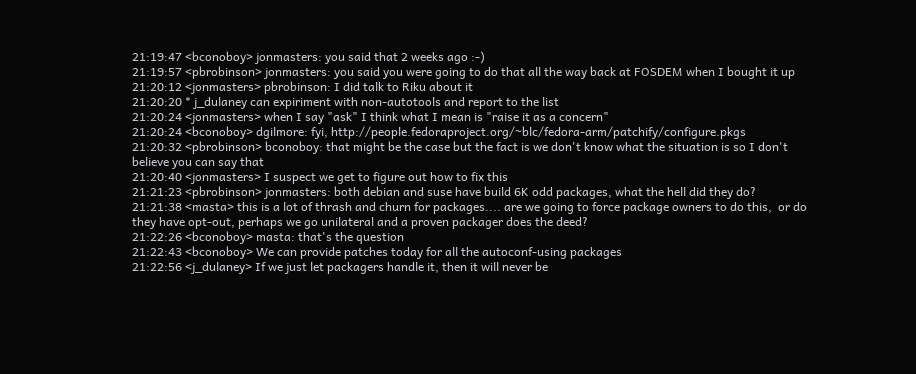21:19:47 <bconoboy> jonmasters: you said that 2 weeks ago :-)
21:19:57 <pbrobinson> jonmasters: you said you were going to do that all the way back at FOSDEM when I bought it up
21:20:12 <jonmasters> pbrobinson: I did talk to Riku about it
21:20:20 * j_dulaney can expiriment with non-autotools and report to the list
21:20:24 <jonmasters> when I say "ask" I think what I mean is "raise it as a concern"
21:20:24 <bconoboy> dgilmore: fyi, http://people.fedoraproject.org/~blc/fedora-arm/patchify/configure.pkgs
21:20:32 <pbrobinson> bconoboy: that might be the case but the fact is we don't know what the situation is so I don't believe you can say that
21:20:40 <jonmasters> I suspect we get to figure out how to fix this
21:21:23 <pbrobinson> jonmasters: both debian and suse have build 6K odd packages, what the hell did they do?
21:21:38 <masta> this is a lot of thrash and churn for packages.... are we going to force package owners to do this,  or do they have opt-out, perhaps we go unilateral and a proven packager does the deed?
21:22:26 <bconoboy> masta: that's the question
21:22:43 <bconoboy> We can provide patches today for all the autoconf-using packages
21:22:56 <j_dulaney> If we just let packagers handle it, then it will never be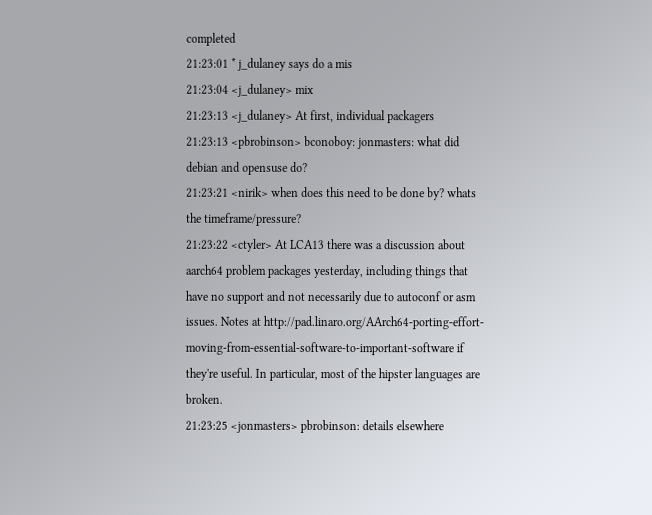completed
21:23:01 * j_dulaney says do a mis
21:23:04 <j_dulaney> mix
21:23:13 <j_dulaney> At first, individual packagers
21:23:13 <pbrobinson> bconoboy: jonmasters: what did debian and opensuse do?
21:23:21 <nirik> when does this need to be done by? whats the timeframe/pressure?
21:23:22 <ctyler> At LCA13 there was a discussion about aarch64 problem packages yesterday, including things that have no support and not necessarily due to autoconf or asm issues. Notes at http://pad.linaro.org/AArch64-porting-effort-moving-from-essential-software-to-important-software if they're useful. In particular, most of the hipster languages are broken.
21:23:25 <jonmasters> pbrobinson: details elsewhere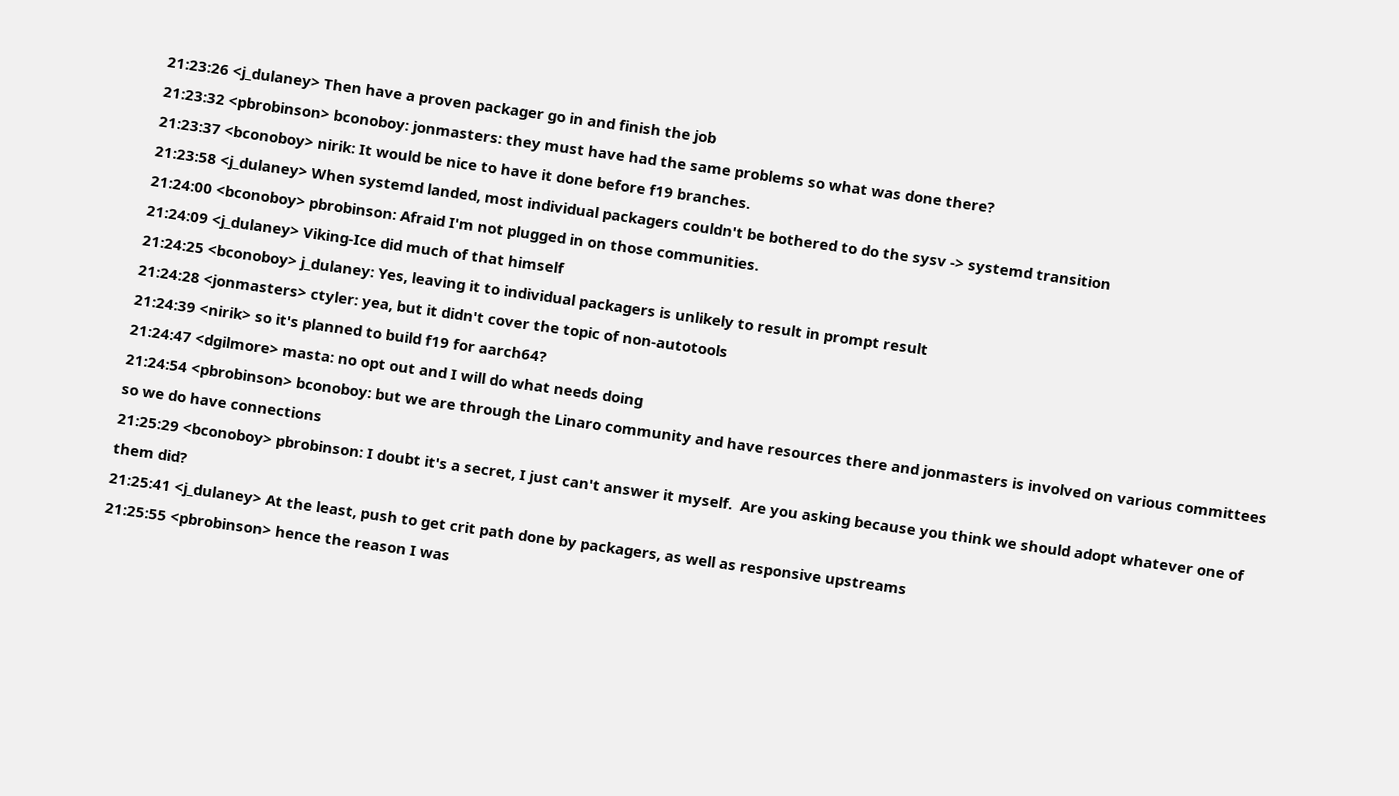21:23:26 <j_dulaney> Then have a proven packager go in and finish the job
21:23:32 <pbrobinson> bconoboy: jonmasters: they must have had the same problems so what was done there?
21:23:37 <bconoboy> nirik: It would be nice to have it done before f19 branches.
21:23:58 <j_dulaney> When systemd landed, most individual packagers couldn't be bothered to do the sysv -> systemd transition
21:24:00 <bconoboy> pbrobinson: Afraid I'm not plugged in on those communities.
21:24:09 <j_dulaney> Viking-Ice did much of that himself
21:24:25 <bconoboy> j_dulaney: Yes, leaving it to individual packagers is unlikely to result in prompt result
21:24:28 <jonmasters> ctyler: yea, but it didn't cover the topic of non-autotools
21:24:39 <nirik> so it's planned to build f19 for aarch64?
21:24:47 <dgilmore> masta: no opt out and I will do what needs doing
21:24:54 <pbrobinson> bconoboy: but we are through the Linaro community and have resources there and jonmasters is involved on various committees so we do have connections
21:25:29 <bconoboy> pbrobinson: I doubt it's a secret, I just can't answer it myself.  Are you asking because you think we should adopt whatever one of them did?
21:25:41 <j_dulaney> At the least, push to get crit path done by packagers, as well as responsive upstreams
21:25:55 <pbrobinson> hence the reason I was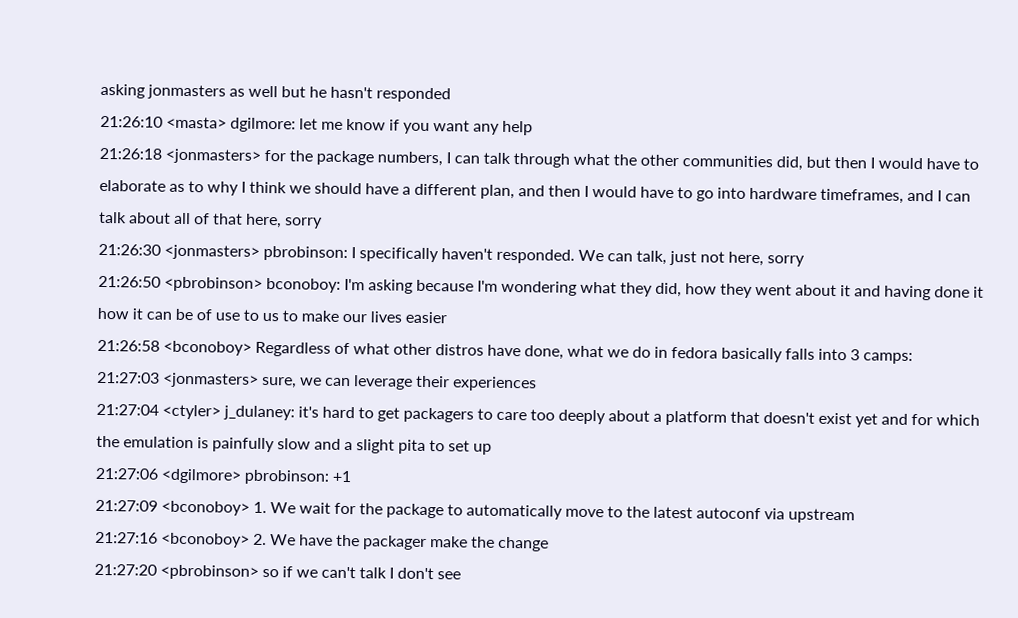asking jonmasters as well but he hasn't responded
21:26:10 <masta> dgilmore: let me know if you want any help
21:26:18 <jonmasters> for the package numbers, I can talk through what the other communities did, but then I would have to elaborate as to why I think we should have a different plan, and then I would have to go into hardware timeframes, and I can talk about all of that here, sorry
21:26:30 <jonmasters> pbrobinson: I specifically haven't responded. We can talk, just not here, sorry
21:26:50 <pbrobinson> bconoboy: I'm asking because I'm wondering what they did, how they went about it and having done it how it can be of use to us to make our lives easier
21:26:58 <bconoboy> Regardless of what other distros have done, what we do in fedora basically falls into 3 camps:
21:27:03 <jonmasters> sure, we can leverage their experiences
21:27:04 <ctyler> j_dulaney: it's hard to get packagers to care too deeply about a platform that doesn't exist yet and for which the emulation is painfully slow and a slight pita to set up
21:27:06 <dgilmore> pbrobinson: +1
21:27:09 <bconoboy> 1. We wait for the package to automatically move to the latest autoconf via upstream
21:27:16 <bconoboy> 2. We have the packager make the change
21:27:20 <pbrobinson> so if we can't talk I don't see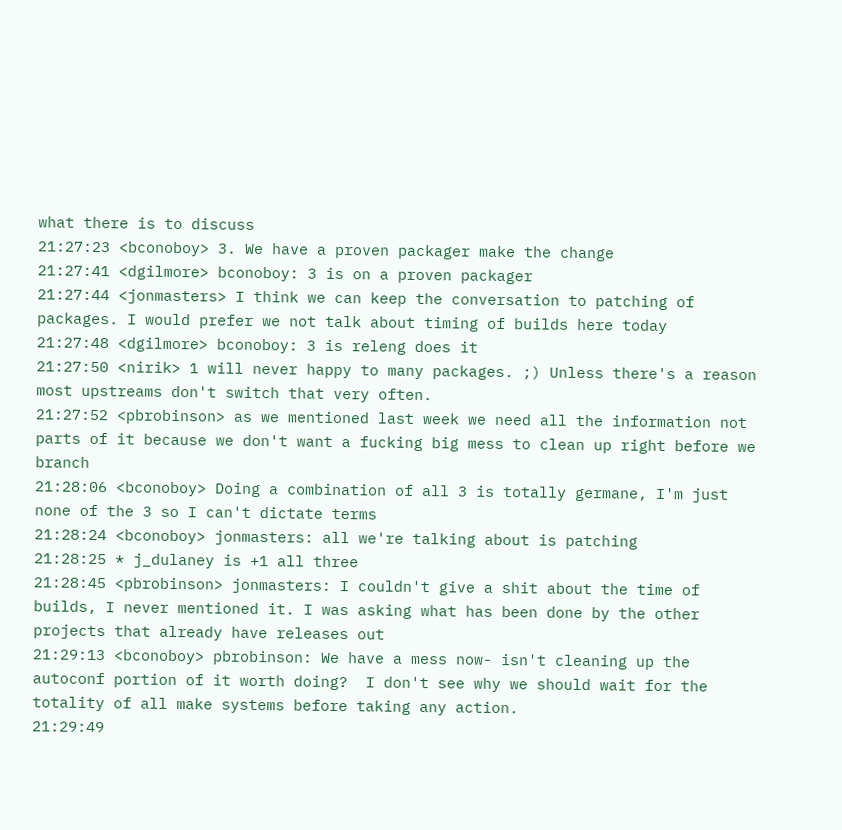what there is to discuss
21:27:23 <bconoboy> 3. We have a proven packager make the change
21:27:41 <dgilmore> bconoboy: 3 is on a proven packager
21:27:44 <jonmasters> I think we can keep the conversation to patching of packages. I would prefer we not talk about timing of builds here today
21:27:48 <dgilmore> bconoboy: 3 is releng does it
21:27:50 <nirik> 1 will never happy to many packages. ;) Unless there's a reason most upstreams don't switch that very often.
21:27:52 <pbrobinson> as we mentioned last week we need all the information not parts of it because we don't want a fucking big mess to clean up right before we  branch
21:28:06 <bconoboy> Doing a combination of all 3 is totally germane, I'm just none of the 3 so I can't dictate terms
21:28:24 <bconoboy> jonmasters: all we're talking about is patching
21:28:25 * j_dulaney is +1 all three
21:28:45 <pbrobinson> jonmasters: I couldn't give a shit about the time of builds, I never mentioned it. I was asking what has been done by the other projects that already have releases out
21:29:13 <bconoboy> pbrobinson: We have a mess now- isn't cleaning up the autoconf portion of it worth doing?  I don't see why we should wait for the totality of all make systems before taking any action.
21:29:49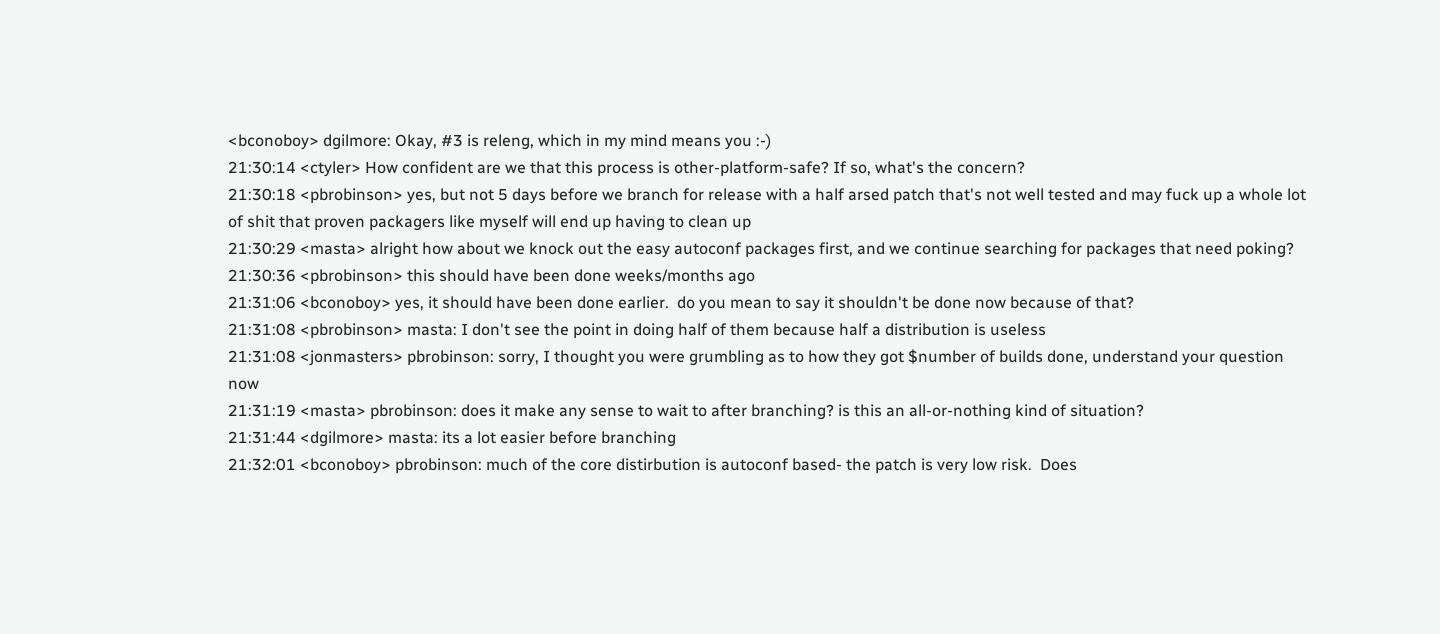<bconoboy> dgilmore: Okay, #3 is releng, which in my mind means you :-)
21:30:14 <ctyler> How confident are we that this process is other-platform-safe? If so, what's the concern?
21:30:18 <pbrobinson> yes, but not 5 days before we branch for release with a half arsed patch that's not well tested and may fuck up a whole lot of shit that proven packagers like myself will end up having to clean up
21:30:29 <masta> alright how about we knock out the easy autoconf packages first, and we continue searching for packages that need poking?
21:30:36 <pbrobinson> this should have been done weeks/months ago
21:31:06 <bconoboy> yes, it should have been done earlier.  do you mean to say it shouldn't be done now because of that?
21:31:08 <pbrobinson> masta: I don't see the point in doing half of them because half a distribution is useless
21:31:08 <jonmasters> pbrobinson: sorry, I thought you were grumbling as to how they got $number of builds done, understand your question now
21:31:19 <masta> pbrobinson: does it make any sense to wait to after branching? is this an all-or-nothing kind of situation?
21:31:44 <dgilmore> masta: its a lot easier before branching
21:32:01 <bconoboy> pbrobinson: much of the core distirbution is autoconf based- the patch is very low risk.  Does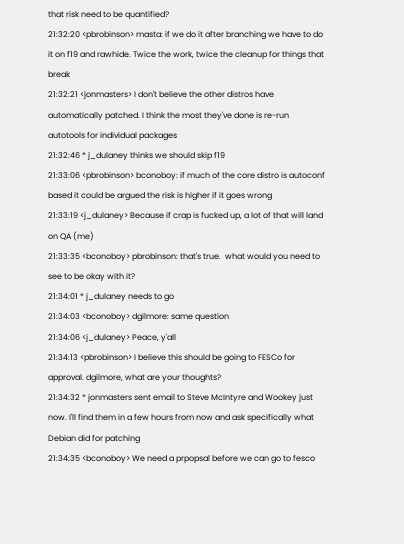that risk need to be quantified?
21:32:20 <pbrobinson> masta: if we do it after branching we have to do it on f19 and rawhide. Twice the work, twice the cleanup for things that break
21:32:21 <jonmasters> I don't believe the other distros have automatically patched. I think the most they've done is re-run autotools for individual packages
21:32:46 * j_dulaney thinks we should skip f19
21:33:06 <pbrobinson> bconoboy: if much of the core distro is autoconf based it could be argued the risk is higher if it goes wrong
21:33:19 <j_dulaney> Because if crap is fucked up, a lot of that will land on QA (me)
21:33:35 <bconoboy> pbrobinson: that's true.  what would you need to see to be okay with it?
21:34:01 * j_dulaney needs to go
21:34:03 <bconoboy> dgilmore: same question
21:34:06 <j_dulaney> Peace, y'all
21:34:13 <pbrobinson> I believe this should be going to FESCo for approval. dgilmore, what are your thoughts?
21:34:32 * jonmasters sent email to Steve McIntyre and Wookey just now. I'll find them in a few hours from now and ask specifically what Debian did for patching
21:34:35 <bconoboy> We need a prpopsal before we can go to fesco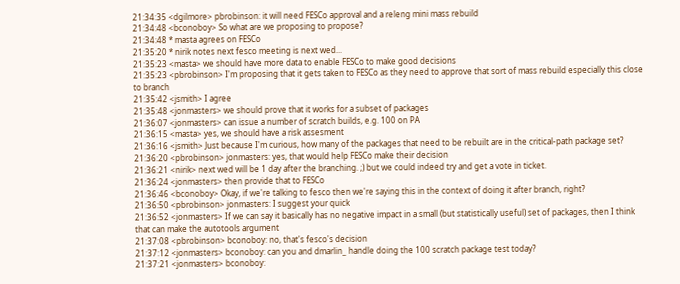21:34:35 <dgilmore> pbrobinson: it will need FESCo approval and a releng mini mass rebuild
21:34:48 <bconoboy> So what are we proposing to propose?
21:34:48 * masta agrees on FESCo
21:35:20 * nirik notes next fesco meeting is next wed...
21:35:23 <masta> we should have more data to enable FESCo to make good decisions
21:35:23 <pbrobinson> I'm proposing that it gets taken to FESCo as they need to approve that sort of mass rebuild especially this close to branch
21:35:42 <jsmith> I agree
21:35:48 <jonmasters> we should prove that it works for a subset of packages
21:36:07 <jonmasters> can issue a number of scratch builds, e.g. 100 on PA
21:36:15 <masta> yes, we should have a risk assesment
21:36:16 <jsmith> Just because I'm curious, how many of the packages that need to be rebuilt are in the critical-path package set?
21:36:20 <pbrobinson> jonmasters: yes, that would help FESCo make their decision
21:36:21 <nirik> next wed will be 1 day after the branching. ;) but we could indeed try and get a vote in ticket.
21:36:24 <jonmasters> then provide that to FESCo
21:36:46 <bconoboy> Okay, if we're talking to fesco then we're saying this in the context of doing it after branch, right?
21:36:50 <pbrobinson> jonmasters: I suggest your quick
21:36:52 <jonmasters> If we can say it basically has no negative impact in a small (but statistically useful) set of packages, then I think that can make the autotools argument
21:37:08 <pbrobinson> bconoboy: no, that's fesco's decision
21:37:12 <jonmasters> bconoboy: can you and dmarlin_ handle doing the 100 scratch package test today?
21:37:21 <jonmasters> bconoboy: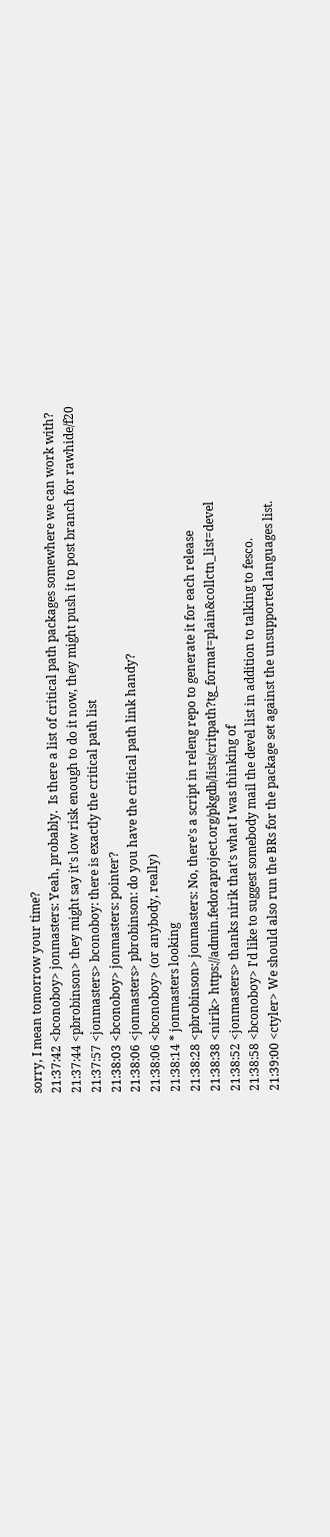sorry, I mean tomorrow your time?
21:37:42 <bconoboy> jonmasters: Yeah, probably.  Is there a list of critical path packages somewhere we can work with?
21:37:44 <pbrobinson> they might say it's low risk enough to do it now, they might push it to post branch for rawhide/f20
21:37:57 <jonmasters> bconoboy: there is exactly the critical path list
21:38:03 <bconoboy> jonmasters: pointer?
21:38:06 <jonmasters> pbrobinson: do you have the critical path link handy?
21:38:06 <bconoboy> (or anybody, really)
21:38:14 * jonmasters looking
21:38:28 <pbrobinson> jonmasters: No, there's a script in releng repo to generate it for each release
21:38:38 <nirik> https://admin.fedoraproject.org/pkgdb/lists/critpath?tg_format=plain&collctn_list=devel
21:38:52 <jonmasters> thanks nirik that's what I was thinking of
21:38:58 <bconoboy> I'd like to suggest somebody mail the devel list in addition to talking to fesco.
21:39:00 <ctyler> We should also run the BRs for the package set against the unsupported languages list.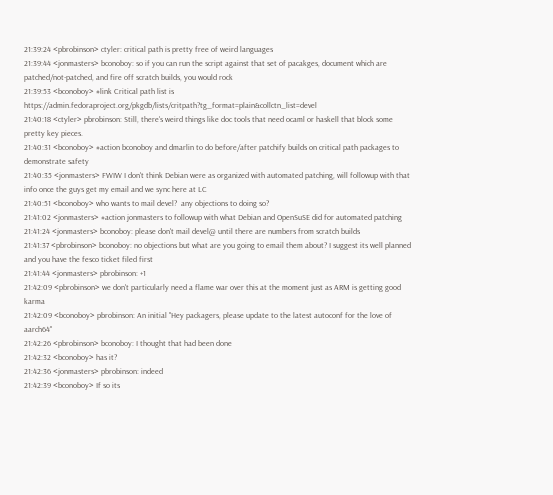21:39:24 <pbrobinson> ctyler: critical path is pretty free of weird languages
21:39:44 <jonmasters> bconoboy: so if you can run the script against that set of pacakges, document which are patched/not-patched, and fire off scratch builds, you would rock
21:39:53 <bconoboy> #link Critical path list is https://admin.fedoraproject.org/pkgdb/lists/critpath?tg_format=plain&collctn_list=devel
21:40:18 <ctyler> pbrobinson: Still, there's weird things like doc tools that need ocaml or haskell that block some pretty key pieces.
21:40:31 <bconoboy> #action bconoboy and dmarlin to do before/after patchify builds on critical path packages to demonstrate safety
21:40:35 <jonmasters> FWIW I don't think Debian were as organized with automated patching, will followup with that info once the guys get my email and we sync here at LC
21:40:51 <bconoboy> who wants to mail devel?  any objections to doing so?
21:41:02 <jonmasters> #action jonmasters to followup with what Debian and OpenSuSE did for automated patching
21:41:24 <jonmasters> bconoboy: please don't mail devel@ until there are numbers from scratch builds
21:41:37 <pbrobinson> bconoboy: no objections but what are you going to email them about? I suggest its well planned and you have the fesco ticket filed first
21:41:44 <jonmasters> pbrobinson: +1
21:42:09 <pbrobinson> we don't particularly need a flame war over this at the moment just as ARM is getting good karma
21:42:09 <bconoboy> pbrobinson: An initial "Hey packagers, please update to the latest autoconf for the love of aarch64"
21:42:26 <pbrobinson> bconoboy: I thought that had been done
21:42:32 <bconoboy> has it?
21:42:36 <jonmasters> pbrobinson: indeed
21:42:39 <bconoboy> If so its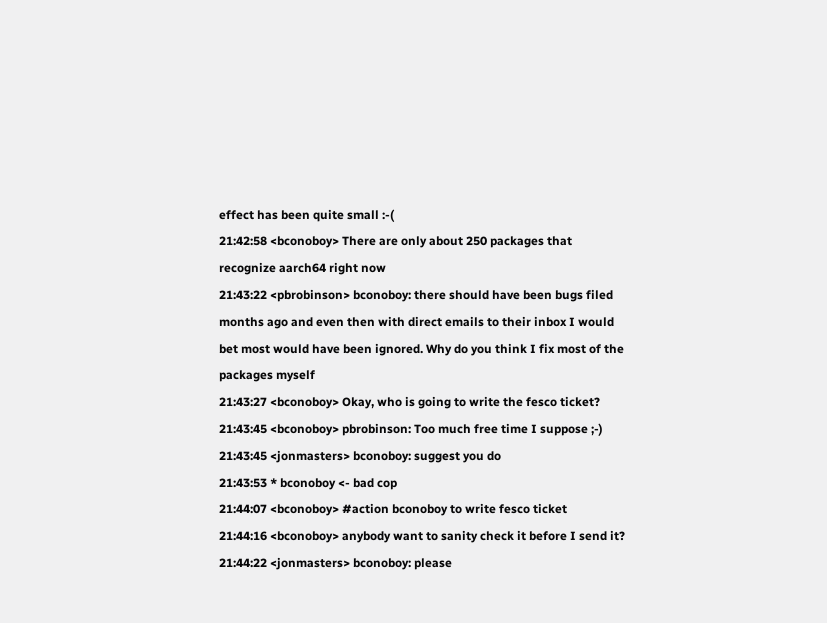effect has been quite small :-(
21:42:58 <bconoboy> There are only about 250 packages that recognize aarch64 right now
21:43:22 <pbrobinson> bconoboy: there should have been bugs filed months ago and even then with direct emails to their inbox I would bet most would have been ignored. Why do you think I fix most of the packages myself
21:43:27 <bconoboy> Okay, who is going to write the fesco ticket?
21:43:45 <bconoboy> pbrobinson: Too much free time I suppose ;-)
21:43:45 <jonmasters> bconoboy: suggest you do
21:43:53 * bconoboy <- bad cop
21:44:07 <bconoboy> #action bconoboy to write fesco ticket
21:44:16 <bconoboy> anybody want to sanity check it before I send it?
21:44:22 <jonmasters> bconoboy: please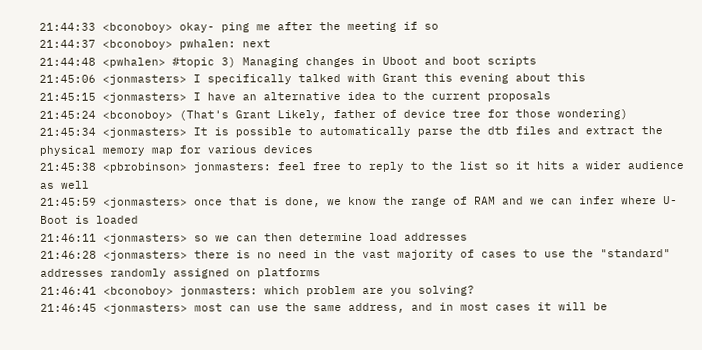21:44:33 <bconoboy> okay- ping me after the meeting if so
21:44:37 <bconoboy> pwhalen: next
21:44:48 <pwhalen> #topic 3) Managing changes in Uboot and boot scripts
21:45:06 <jonmasters> I specifically talked with Grant this evening about this
21:45:15 <jonmasters> I have an alternative idea to the current proposals
21:45:24 <bconoboy> (That's Grant Likely, father of device tree for those wondering)
21:45:34 <jonmasters> It is possible to automatically parse the dtb files and extract the physical memory map for various devices
21:45:38 <pbrobinson> jonmasters: feel free to reply to the list so it hits a wider audience as well
21:45:59 <jonmasters> once that is done, we know the range of RAM and we can infer where U-Boot is loaded
21:46:11 <jonmasters> so we can then determine load addresses
21:46:28 <jonmasters> there is no need in the vast majority of cases to use the "standard" addresses randomly assigned on platforms
21:46:41 <bconoboy> jonmasters: which problem are you solving?
21:46:45 <jonmasters> most can use the same address, and in most cases it will be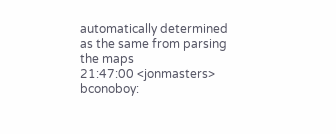automatically determined as the same from parsing the maps
21:47:00 <jonmasters> bconoboy: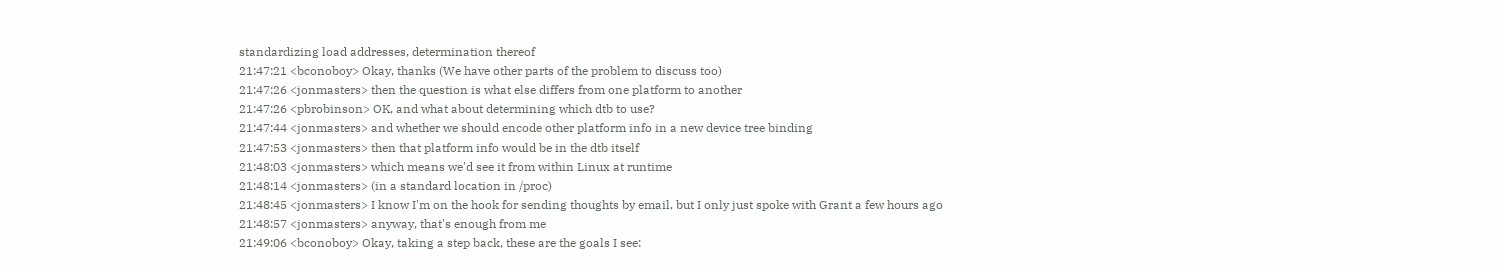standardizing load addresses, determination thereof
21:47:21 <bconoboy> Okay, thanks (We have other parts of the problem to discuss too)
21:47:26 <jonmasters> then the question is what else differs from one platform to another
21:47:26 <pbrobinson> OK, and what about determining which dtb to use?
21:47:44 <jonmasters> and whether we should encode other platform info in a new device tree binding
21:47:53 <jonmasters> then that platform info would be in the dtb itself
21:48:03 <jonmasters> which means we'd see it from within Linux at runtime
21:48:14 <jonmasters> (in a standard location in /proc)
21:48:45 <jonmasters> I know I'm on the hook for sending thoughts by email, but I only just spoke with Grant a few hours ago
21:48:57 <jonmasters> anyway, that's enough from me
21:49:06 <bconoboy> Okay, taking a step back, these are the goals I see: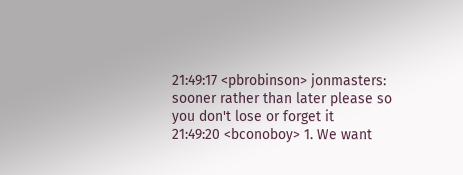21:49:17 <pbrobinson> jonmasters: sooner rather than later please so you don't lose or forget it
21:49:20 <bconoboy> 1. We want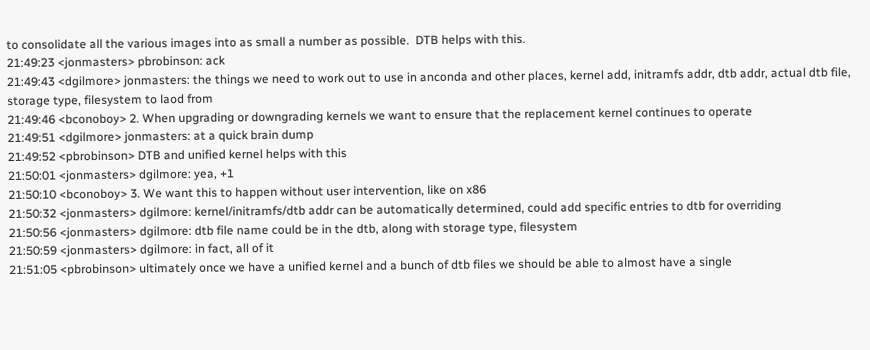to consolidate all the various images into as small a number as possible.  DTB helps with this.
21:49:23 <jonmasters> pbrobinson: ack
21:49:43 <dgilmore> jonmasters: the things we need to work out to use in anconda and other places, kernel add, initramfs addr, dtb addr, actual dtb file, storage type, filesystem to laod from
21:49:46 <bconoboy> 2. When upgrading or downgrading kernels we want to ensure that the replacement kernel continues to operate
21:49:51 <dgilmore> jonmasters: at a quick brain dump
21:49:52 <pbrobinson> DTB and unified kernel helps with this
21:50:01 <jonmasters> dgilmore: yea, +1
21:50:10 <bconoboy> 3. We want this to happen without user intervention, like on x86
21:50:32 <jonmasters> dgilmore: kernel/initramfs/dtb addr can be automatically determined, could add specific entries to dtb for overriding
21:50:56 <jonmasters> dgilmore: dtb file name could be in the dtb, along with storage type, filesystem
21:50:59 <jonmasters> dgilmore: in fact, all of it
21:51:05 <pbrobinson> ultimately once we have a unified kernel and a bunch of dtb files we should be able to almost have a single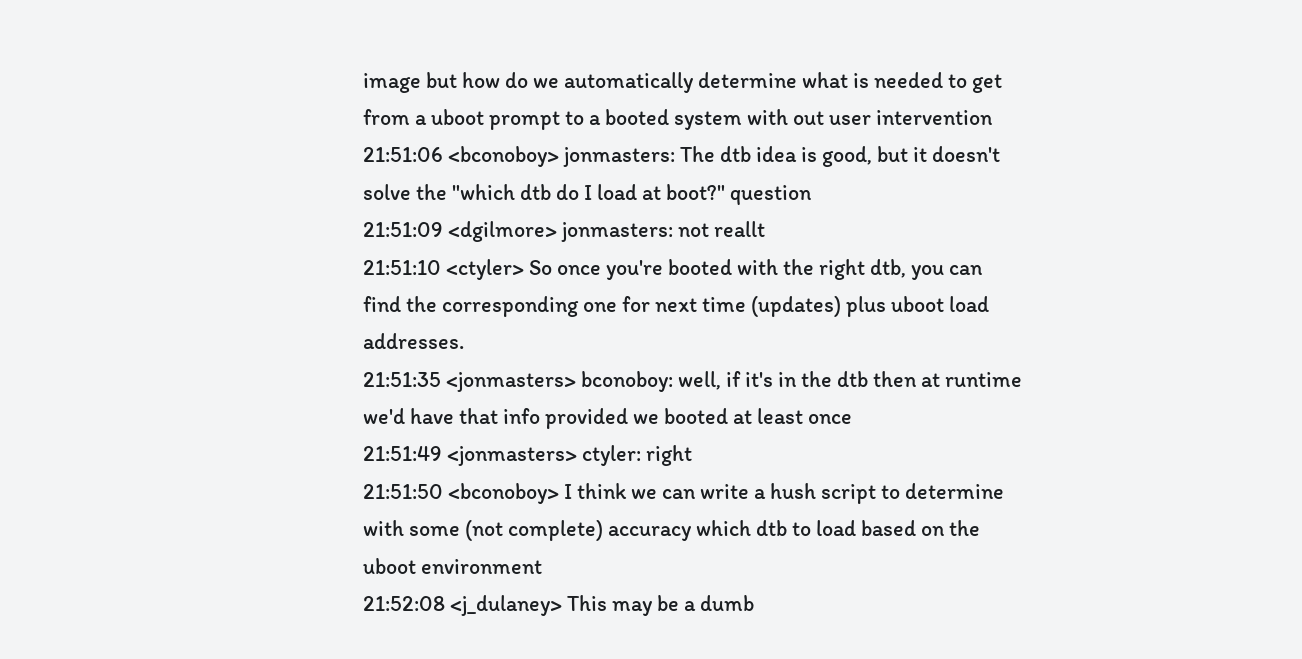image but how do we automatically determine what is needed to get from a uboot prompt to a booted system with out user intervention
21:51:06 <bconoboy> jonmasters: The dtb idea is good, but it doesn't solve the "which dtb do I load at boot?" question
21:51:09 <dgilmore> jonmasters: not reallt
21:51:10 <ctyler> So once you're booted with the right dtb, you can find the corresponding one for next time (updates) plus uboot load addresses.
21:51:35 <jonmasters> bconoboy: well, if it's in the dtb then at runtime we'd have that info provided we booted at least once
21:51:49 <jonmasters> ctyler: right
21:51:50 <bconoboy> I think we can write a hush script to determine with some (not complete) accuracy which dtb to load based on the uboot environment
21:52:08 <j_dulaney> This may be a dumb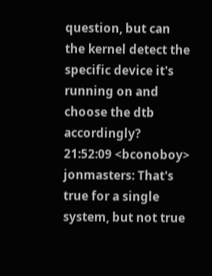question, but can the kernel detect the specific device it's running on and choose the dtb accordingly?
21:52:09 <bconoboy> jonmasters: That's true for a single system, but not true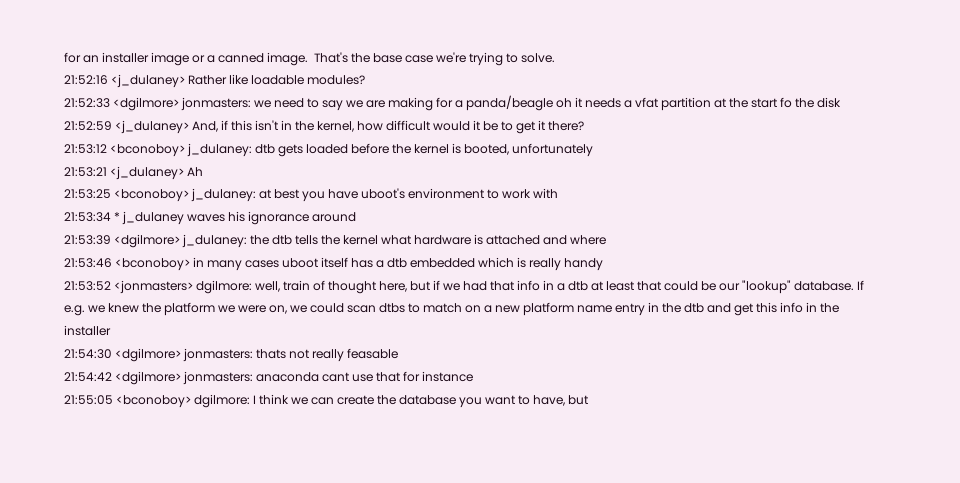for an installer image or a canned image.  That's the base case we're trying to solve.
21:52:16 <j_dulaney> Rather like loadable modules?
21:52:33 <dgilmore> jonmasters: we need to say we are making for a panda/beagle oh it needs a vfat partition at the start fo the disk
21:52:59 <j_dulaney> And, if this isn't in the kernel, how difficult would it be to get it there?
21:53:12 <bconoboy> j_dulaney: dtb gets loaded before the kernel is booted, unfortunately
21:53:21 <j_dulaney> Ah
21:53:25 <bconoboy> j_dulaney: at best you have uboot's environment to work with
21:53:34 * j_dulaney waves his ignorance around
21:53:39 <dgilmore> j_dulaney: the dtb tells the kernel what hardware is attached and where
21:53:46 <bconoboy> in many cases uboot itself has a dtb embedded which is really handy
21:53:52 <jonmasters> dgilmore: well, train of thought here, but if we had that info in a dtb at least that could be our "lookup" database. If e.g. we knew the platform we were on, we could scan dtbs to match on a new platform name entry in the dtb and get this info in the installer
21:54:30 <dgilmore> jonmasters: thats not really feasable
21:54:42 <dgilmore> jonmasters: anaconda cant use that for instance
21:55:05 <bconoboy> dgilmore: I think we can create the database you want to have, but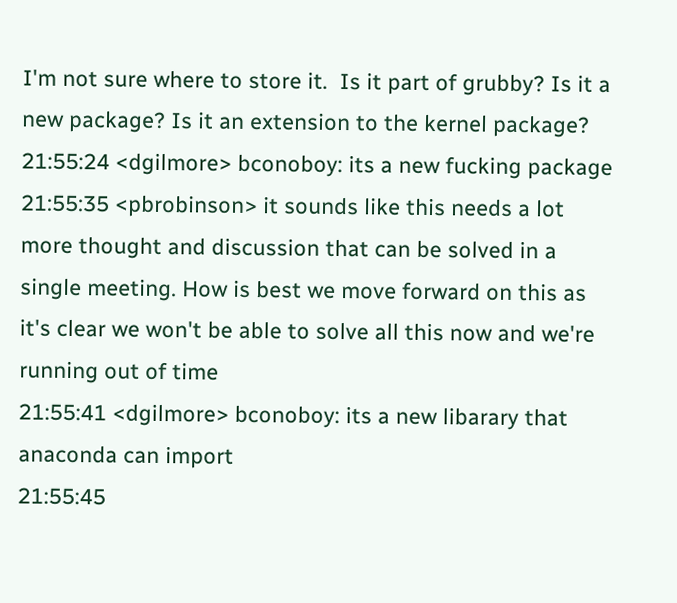I'm not sure where to store it.  Is it part of grubby? Is it a new package? Is it an extension to the kernel package?
21:55:24 <dgilmore> bconoboy: its a new fucking package
21:55:35 <pbrobinson> it sounds like this needs a lot more thought and discussion that can be solved in a single meeting. How is best we move forward on this as it's clear we won't be able to solve all this now and we're running out of time
21:55:41 <dgilmore> bconoboy: its a new libarary that anaconda can import
21:55:45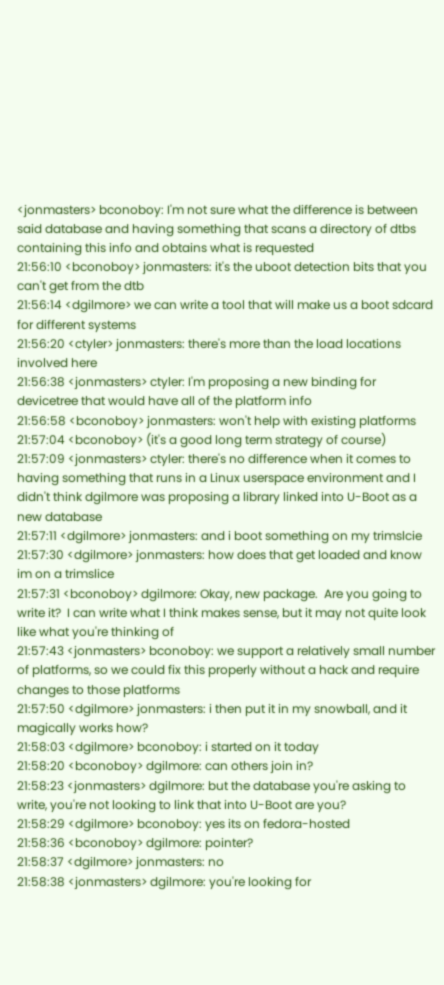<jonmasters> bconoboy: I'm not sure what the difference is between said database and having something that scans a directory of dtbs containing this info and obtains what is requested
21:56:10 <bconoboy> jonmasters: it's the uboot detection bits that you can't get from the dtb
21:56:14 <dgilmore> we can write a tool that will make us a boot sdcard for different systems
21:56:20 <ctyler> jonmasters: there's more than the load locations involved here
21:56:38 <jonmasters> ctyler: I'm proposing a new binding for devicetree that would have all of the platform info
21:56:58 <bconoboy> jonmasters: won't help with existing platforms
21:57:04 <bconoboy> (it's a good long term strategy of course)
21:57:09 <jonmasters> ctyler: there's no difference when it comes to having something that runs in a Linux userspace environment and I didn't think dgilmore was proposing a library linked into U-Boot as a new database
21:57:11 <dgilmore> jonmasters: and i boot something on my trimslcie
21:57:30 <dgilmore> jonmasters: how does that get loaded and know im on a trimslice
21:57:31 <bconoboy> dgilmore: Okay, new package.  Are you going to write it?  I can write what I think makes sense, but it may not quite look like what you're thinking of
21:57:43 <jonmasters> bconoboy: we support a relatively small number of platforms, so we could fix this properly without a hack and require changes to those platforms
21:57:50 <dgilmore> jonmasters: i then put it in my snowball, and it magically works how?
21:58:03 <dgilmore> bconoboy: i started on it today
21:58:20 <bconoboy> dgilmore: can others join in?
21:58:23 <jonmasters> dgilmore: but the database you're asking to write, you're not looking to link that into U-Boot are you?
21:58:29 <dgilmore> bconoboy: yes its on fedora-hosted
21:58:36 <bconoboy> dgilmore: pointer?
21:58:37 <dgilmore> jonmasters: no
21:58:38 <jonmasters> dgilmore: you're looking for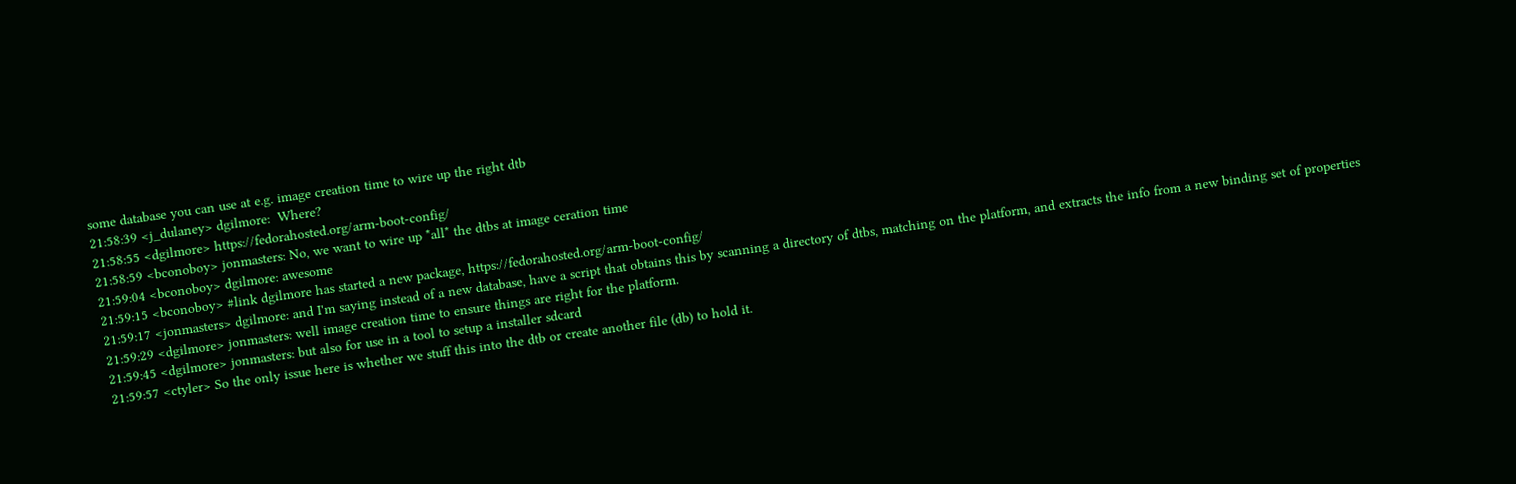some database you can use at e.g. image creation time to wire up the right dtb
21:58:39 <j_dulaney> dgilmore:  Where?
21:58:55 <dgilmore> https://fedorahosted.org/arm-boot-config/
21:58:59 <bconoboy> jonmasters: No, we want to wire up *all* the dtbs at image ceration time
21:59:04 <bconoboy> dgilmore: awesome
21:59:15 <bconoboy> #link dgilmore has started a new package, https://fedorahosted.org/arm-boot-config/
21:59:17 <jonmasters> dgilmore: and I'm saying instead of a new database, have a script that obtains this by scanning a directory of dtbs, matching on the platform, and extracts the info from a new binding set of properties
21:59:29 <dgilmore> jonmasters: well image creation time to ensure things are right for the platform.
21:59:45 <dgilmore> jonmasters: but also for use in a tool to setup a installer sdcard
21:59:57 <ctyler> So the only issue here is whether we stuff this into the dtb or create another file (db) to hold it.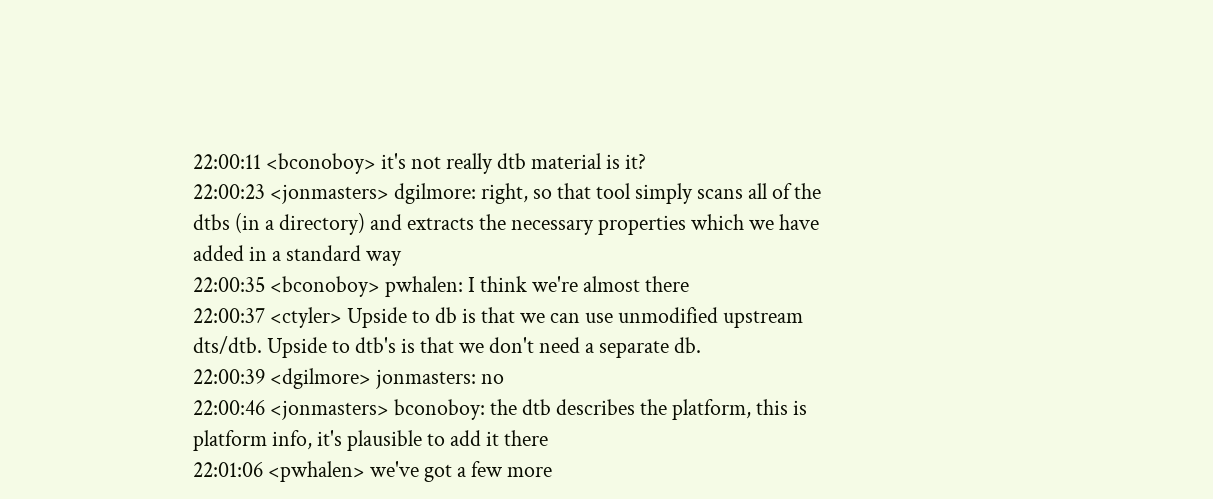22:00:11 <bconoboy> it's not really dtb material is it?
22:00:23 <jonmasters> dgilmore: right, so that tool simply scans all of the dtbs (in a directory) and extracts the necessary properties which we have added in a standard way
22:00:35 <bconoboy> pwhalen: I think we're almost there
22:00:37 <ctyler> Upside to db is that we can use unmodified upstream dts/dtb. Upside to dtb's is that we don't need a separate db.
22:00:39 <dgilmore> jonmasters: no
22:00:46 <jonmasters> bconoboy: the dtb describes the platform, this is platform info, it's plausible to add it there
22:01:06 <pwhalen> we've got a few more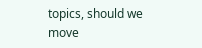topics, should we move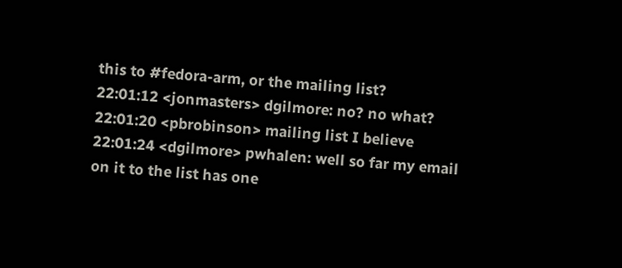this to #fedora-arm, or the mailing list?
22:01:12 <jonmasters> dgilmore: no? no what?
22:01:20 <pbrobinson> mailing list I believe
22:01:24 <dgilmore> pwhalen: well so far my email on it to the list has one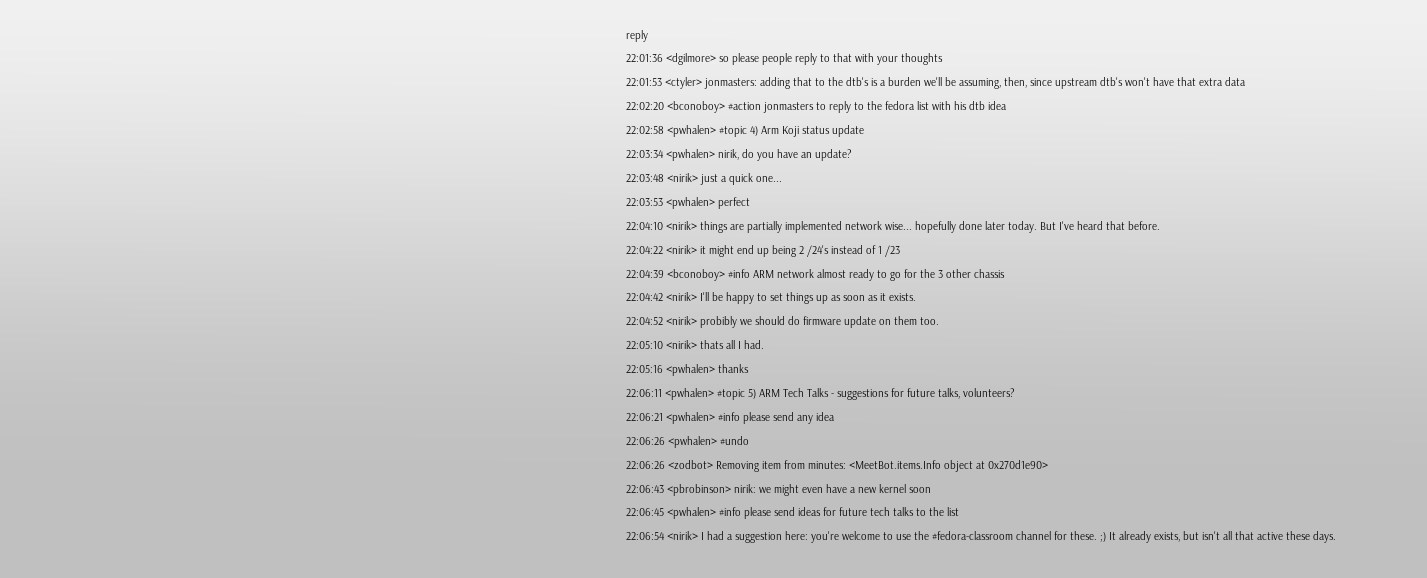reply
22:01:36 <dgilmore> so please people reply to that with your thoughts
22:01:53 <ctyler> jonmasters: adding that to the dtb's is a burden we'll be assuming, then, since upstream dtb's won't have that extra data
22:02:20 <bconoboy> #action jonmasters to reply to the fedora list with his dtb idea
22:02:58 <pwhalen> #topic 4) Arm Koji status update
22:03:34 <pwhalen> nirik, do you have an update?
22:03:48 <nirik> just a quick one...
22:03:53 <pwhalen> perfect
22:04:10 <nirik> things are partially implemented network wise... hopefully done later today. But I've heard that before.
22:04:22 <nirik> it might end up being 2 /24's instead of 1 /23
22:04:39 <bconoboy> #info ARM network almost ready to go for the 3 other chassis
22:04:42 <nirik> I'll be happy to set things up as soon as it exists.
22:04:52 <nirik> probibly we should do firmware update on them too.
22:05:10 <nirik> thats all I had.
22:05:16 <pwhalen> thanks
22:06:11 <pwhalen> #topic 5) ARM Tech Talks - suggestions for future talks, volunteers?
22:06:21 <pwhalen> #info please send any idea
22:06:26 <pwhalen> #undo
22:06:26 <zodbot> Removing item from minutes: <MeetBot.items.Info object at 0x270d1e90>
22:06:43 <pbrobinson> nirik: we might even have a new kernel soon
22:06:45 <pwhalen> #info please send ideas for future tech talks to the list
22:06:54 <nirik> I had a suggestion here: you're welcome to use the #fedora-classroom channel for these. ;) It already exists, but isn't all that active these days.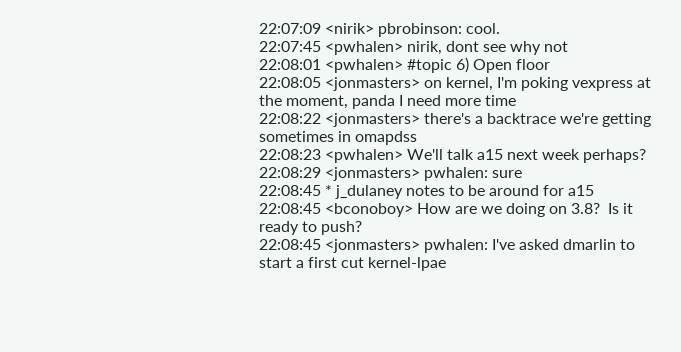22:07:09 <nirik> pbrobinson: cool.
22:07:45 <pwhalen> nirik, dont see why not
22:08:01 <pwhalen> #topic 6) Open floor
22:08:05 <jonmasters> on kernel, I'm poking vexpress at the moment, panda I need more time
22:08:22 <jonmasters> there's a backtrace we're getting sometimes in omapdss
22:08:23 <pwhalen> We'll talk a15 next week perhaps?
22:08:29 <jonmasters> pwhalen: sure
22:08:45 * j_dulaney notes to be around for a15
22:08:45 <bconoboy> How are we doing on 3.8?  Is it ready to push?
22:08:45 <jonmasters> pwhalen: I've asked dmarlin to start a first cut kernel-lpae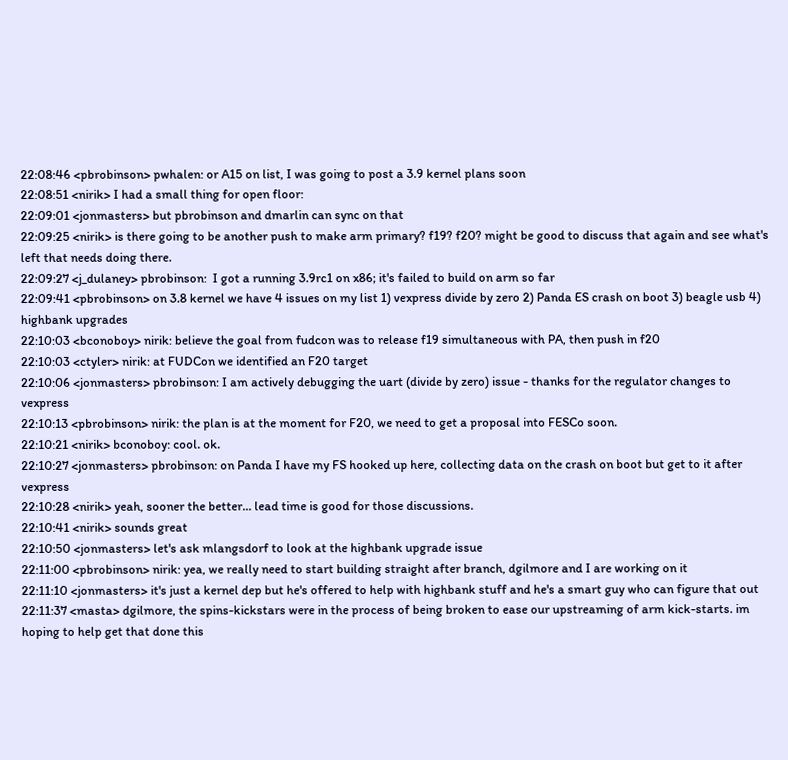22:08:46 <pbrobinson> pwhalen: or A15 on list, I was going to post a 3.9 kernel plans soon
22:08:51 <nirik> I had a small thing for open floor:
22:09:01 <jonmasters> but pbrobinson and dmarlin can sync on that
22:09:25 <nirik> is there going to be another push to make arm primary? f19? f20? might be good to discuss that again and see what's left that needs doing there.
22:09:27 <j_dulaney> pbrobinson:  I got a running 3.9rc1 on x86; it's failed to build on arm so far
22:09:41 <pbrobinson> on 3.8 kernel we have 4 issues on my list 1) vexpress divide by zero 2) Panda ES crash on boot 3) beagle usb 4) highbank upgrades
22:10:03 <bconoboy> nirik: believe the goal from fudcon was to release f19 simultaneous with PA, then push in f20
22:10:03 <ctyler> nirik: at FUDCon we identified an F20 target
22:10:06 <jonmasters> pbrobinson: I am actively debugging the uart (divide by zero) issue - thanks for the regulator changes to vexpress
22:10:13 <pbrobinson> nirik: the plan is at the moment for F20, we need to get a proposal into FESCo soon.
22:10:21 <nirik> bconoboy: cool. ok.
22:10:27 <jonmasters> pbrobinson: on Panda I have my FS hooked up here, collecting data on the crash on boot but get to it after vexpress
22:10:28 <nirik> yeah, sooner the better... lead time is good for those discussions.
22:10:41 <nirik> sounds great
22:10:50 <jonmasters> let's ask mlangsdorf to look at the highbank upgrade issue
22:11:00 <pbrobinson> nirik: yea, we really need to start building straight after branch, dgilmore and I are working on it
22:11:10 <jonmasters> it's just a kernel dep but he's offered to help with highbank stuff and he's a smart guy who can figure that out
22:11:37 <masta> dgilmore, the spins-kickstars were in the process of being broken to ease our upstreaming of arm kick-starts. im hoping to help get that done this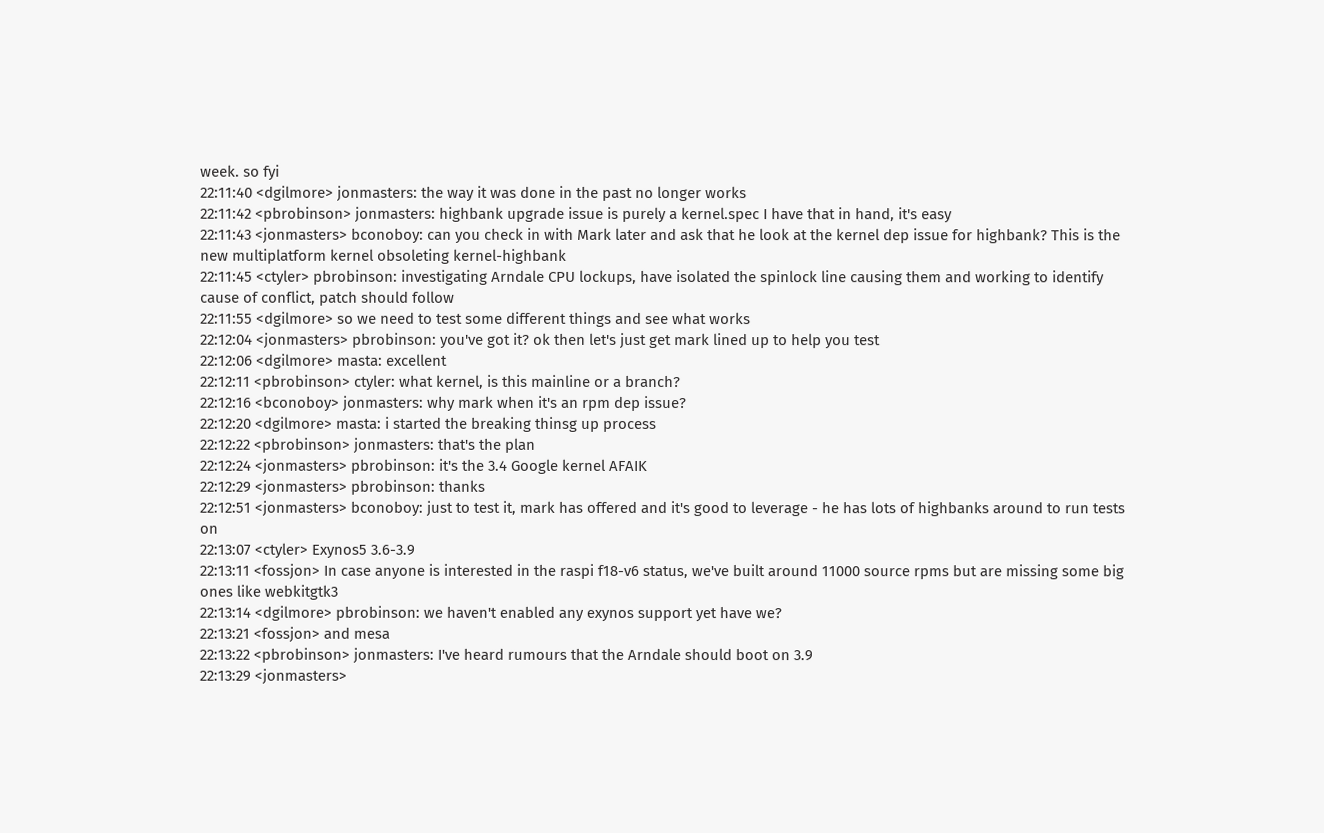week. so fyi
22:11:40 <dgilmore> jonmasters: the way it was done in the past no longer works
22:11:42 <pbrobinson> jonmasters: highbank upgrade issue is purely a kernel.spec I have that in hand, it's easy
22:11:43 <jonmasters> bconoboy: can you check in with Mark later and ask that he look at the kernel dep issue for highbank? This is the new multiplatform kernel obsoleting kernel-highbank
22:11:45 <ctyler> pbrobinson: investigating Arndale CPU lockups, have isolated the spinlock line causing them and working to identify cause of conflict, patch should follow
22:11:55 <dgilmore> so we need to test some different things and see what works
22:12:04 <jonmasters> pbrobinson: you've got it? ok then let's just get mark lined up to help you test
22:12:06 <dgilmore> masta: excellent
22:12:11 <pbrobinson> ctyler: what kernel, is this mainline or a branch?
22:12:16 <bconoboy> jonmasters: why mark when it's an rpm dep issue?
22:12:20 <dgilmore> masta: i started the breaking thinsg up process
22:12:22 <pbrobinson> jonmasters: that's the plan
22:12:24 <jonmasters> pbrobinson: it's the 3.4 Google kernel AFAIK
22:12:29 <jonmasters> pbrobinson: thanks
22:12:51 <jonmasters> bconoboy: just to test it, mark has offered and it's good to leverage - he has lots of highbanks around to run tests on
22:13:07 <ctyler> Exynos5 3.6-3.9
22:13:11 <fossjon> In case anyone is interested in the raspi f18-v6 status, we've built around 11000 source rpms but are missing some big ones like webkitgtk3
22:13:14 <dgilmore> pbrobinson: we haven't enabled any exynos support yet have we?
22:13:21 <fossjon> and mesa
22:13:22 <pbrobinson> jonmasters: I've heard rumours that the Arndale should boot on 3.9
22:13:29 <jonmasters>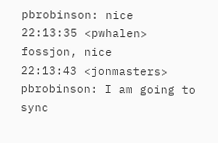pbrobinson: nice
22:13:35 <pwhalen> fossjon, nice
22:13:43 <jonmasters> pbrobinson: I am going to sync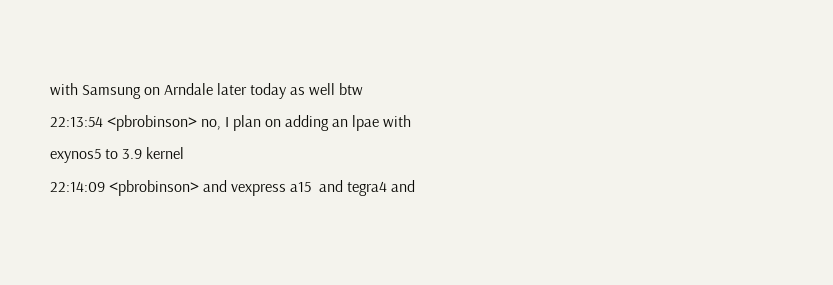with Samsung on Arndale later today as well btw
22:13:54 <pbrobinson> no, I plan on adding an lpae with exynos5 to 3.9 kernel
22:14:09 <pbrobinson> and vexpress a15  and tegra4 and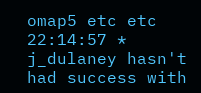omap5 etc etc
22:14:57 * j_dulaney hasn't had success with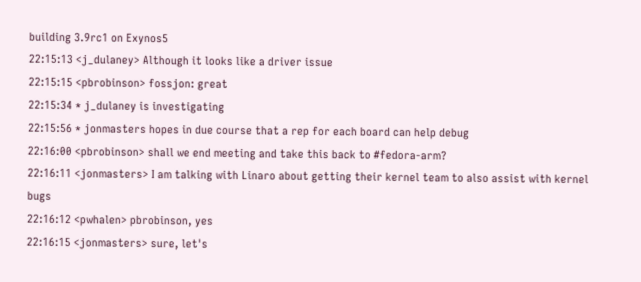building 3.9rc1 on Exynos5
22:15:13 <j_dulaney> Although it looks like a driver issue
22:15:15 <pbrobinson> fossjon: great
22:15:34 * j_dulaney is investigating
22:15:56 * jonmasters hopes in due course that a rep for each board can help debug
22:16:00 <pbrobinson> shall we end meeting and take this back to #fedora-arm?
22:16:11 <jonmasters> I am talking with Linaro about getting their kernel team to also assist with kernel bugs
22:16:12 <pwhalen> pbrobinson, yes
22:16:15 <jonmasters> sure, let's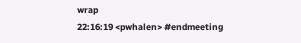wrap
22:16:19 <pwhalen> #endmeeting